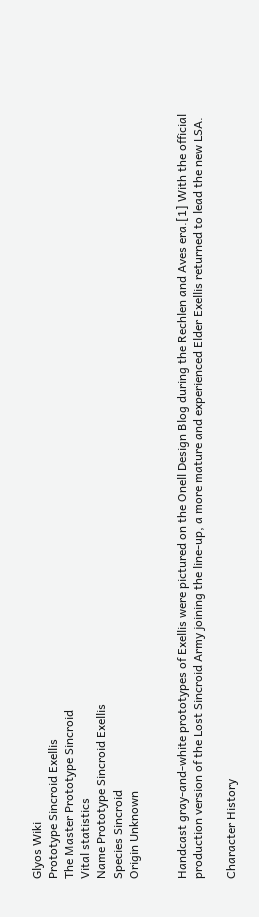Glyos Wiki
Prototype Sincroid Exellis
The Master Prototype Sincroid
Vital statistics
Name Prototype Sincroid Exellis
Species Sincroid
Origin Unknown


Handcast gray-and-white prototypes of Exellis were pictured on the Onell Design Blog during the Rechlen and Aves era.[1] With the official production version of the Lost Sincroid Army joining the line-up, a more mature and experienced Elder Exellis returned to lead the new LSA.

Character History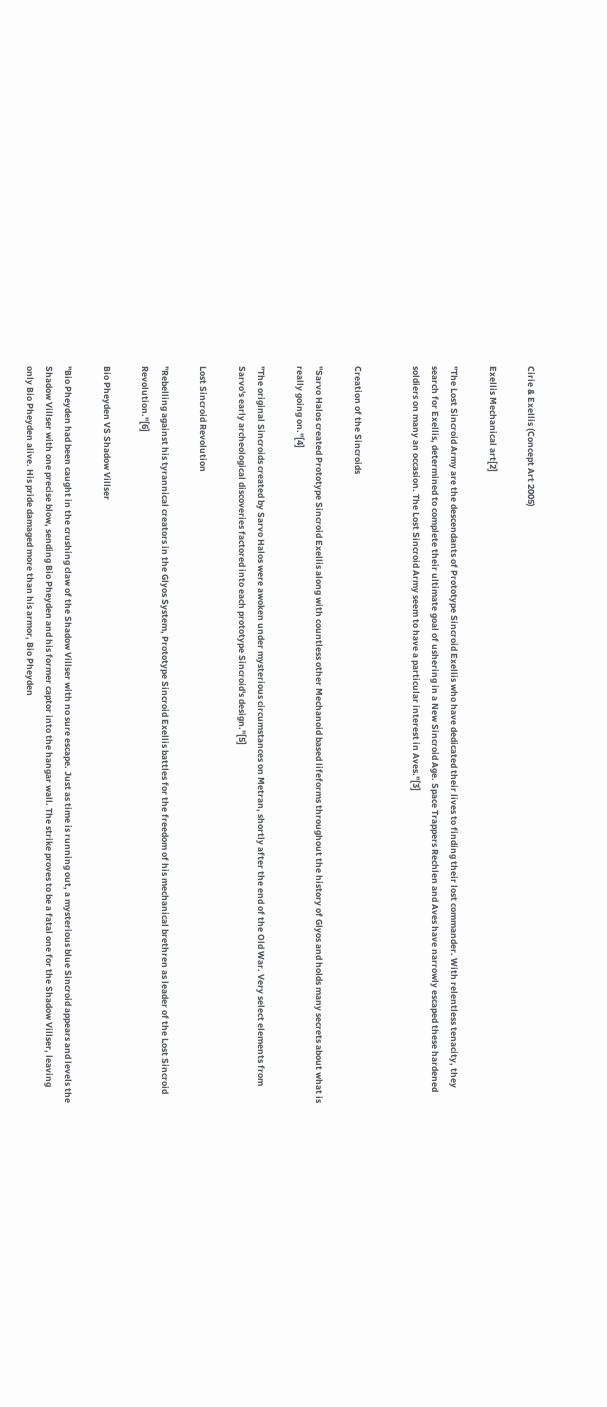Cirie & Exellis (Concept Art 2005)

Exellis Mechanical art[2]

"The Lost Sincroid Army are the descendants of Prototype Sincroid Exellis who have dedicated their lives to finding their lost commander. With relentless tenacity, they search for Exellis, determined to complete their ultimate goal of ushering in a New Sincroid Age. Space Trappers Rechlen and Aves have narrowly escaped these hardened soldiers on many an occasion. The Lost Sincroid Army seem to have a particular interest in Aves."[3]


Creation of the Sincroids

"Sarvo Halos created Prototype Sincroid Exellis along with countless other Mechanoid based lifeforms throughout the history of Glyos and holds many secrets about what is really going on."[4]

"The original Sincroids created by Sarvo Halos were awoken under mysterious circumstances on Metran, shortly after the end of the Old War. Very select elements from Sarvo's early archeological discoveries factored into each prototype Sincroid's design."[5]

Lost Sincroid Revolution

"Rebelling against his tyrannical creators in the Glyos System, Prototype Sincroid Exellis battles for the freedom of his mechanical brethren as leader of the Lost Sincroid Revolution."[6]

Bio Pheyden VS Shadow Villser

"Bio Pheyden had been caught in the crushing claw of the Shadow Villser with no sure escape. Just as time is running out, a mysterious blue Sincroid appears and levels the Shadow Villser with one precise blow, sending Bio Pheyden and his former captor into the hangar wall. The strike proves to be a fatal one for the Shadow Villser, leaving only Bio Pheyden alive. His pride damaged more than his armor, Bio Pheyden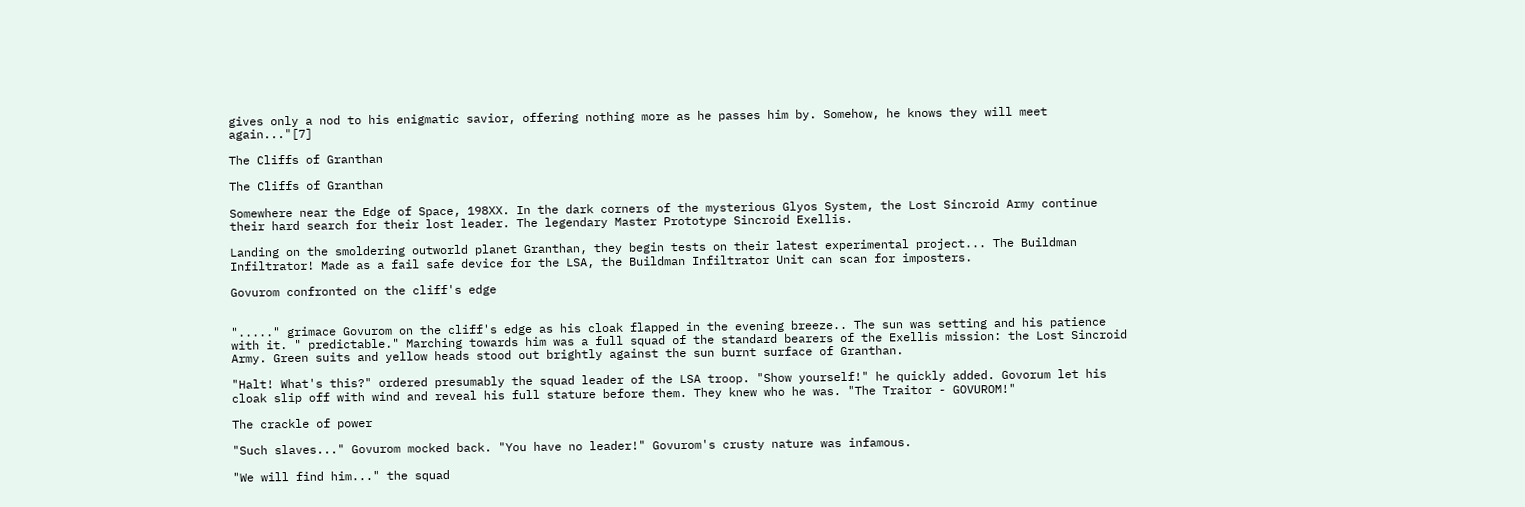gives only a nod to his enigmatic savior, offering nothing more as he passes him by. Somehow, he knows they will meet again..."[7]

The Cliffs of Granthan

The Cliffs of Granthan

Somewhere near the Edge of Space, 198XX. In the dark corners of the mysterious Glyos System, the Lost Sincroid Army continue their hard search for their lost leader. The legendary Master Prototype Sincroid Exellis.

Landing on the smoldering outworld planet Granthan, they begin tests on their latest experimental project... The Buildman Infiltrator! Made as a fail safe device for the LSA, the Buildman Infiltrator Unit can scan for imposters.

Govurom confronted on the cliff's edge


"....." grimace Govurom on the cliff's edge as his cloak flapped in the evening breeze.. The sun was setting and his patience with it. " predictable." Marching towards him was a full squad of the standard bearers of the Exellis mission: the Lost Sincroid Army. Green suits and yellow heads stood out brightly against the sun burnt surface of Granthan.

"Halt! What's this?" ordered presumably the squad leader of the LSA troop. "Show yourself!" he quickly added. Govorum let his cloak slip off with wind and reveal his full stature before them. They knew who he was. "The Traitor - GOVUROM!"

The crackle of power

"Such slaves..." Govurom mocked back. "You have no leader!" Govurom's crusty nature was infamous.

"We will find him..." the squad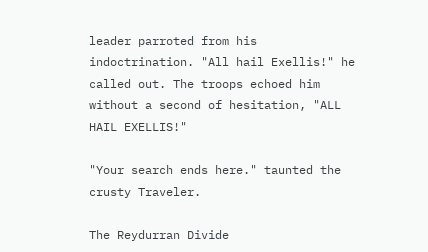leader parroted from his indoctrination. "All hail Exellis!" he called out. The troops echoed him without a second of hesitation, "ALL HAIL EXELLIS!"

"Your search ends here." taunted the crusty Traveler.

The Reydurran Divide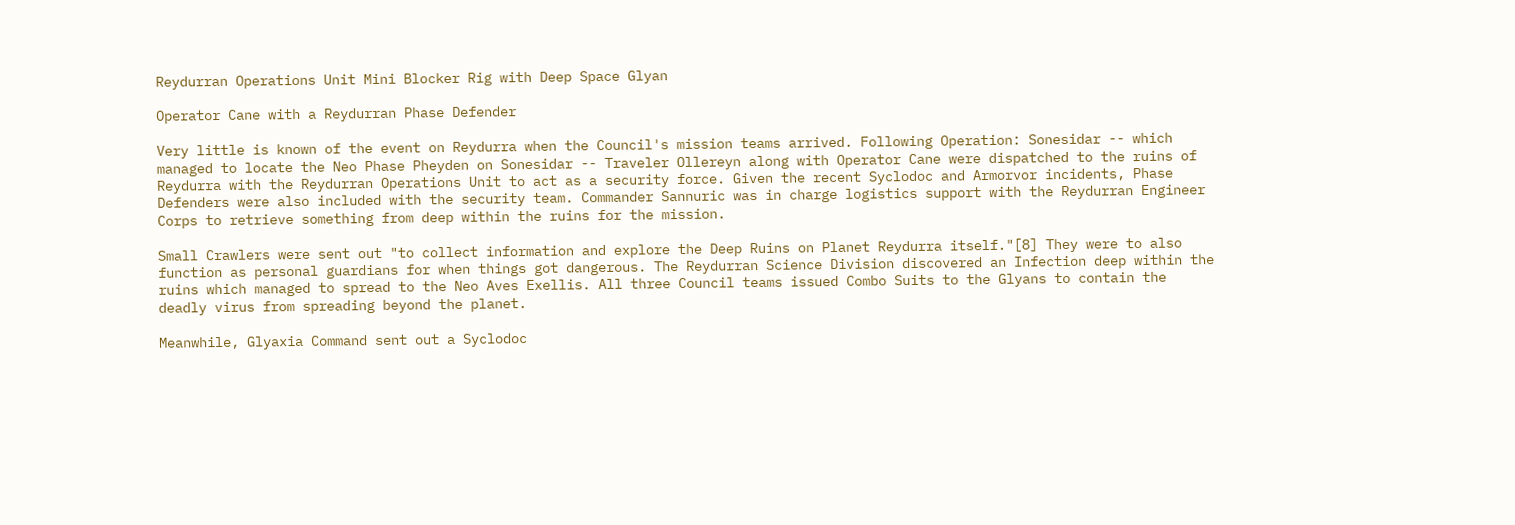Reydurran Operations Unit Mini Blocker Rig with Deep Space Glyan

Operator Cane with a Reydurran Phase Defender

Very little is known of the event on Reydurra when the Council's mission teams arrived. Following Operation: Sonesidar -- which managed to locate the Neo Phase Pheyden on Sonesidar -- Traveler Ollereyn along with Operator Cane were dispatched to the ruins of Reydurra with the Reydurran Operations Unit to act as a security force. Given the recent Syclodoc and Armorvor incidents, Phase Defenders were also included with the security team. Commander Sannuric was in charge logistics support with the Reydurran Engineer Corps to retrieve something from deep within the ruins for the mission.

Small Crawlers were sent out "to collect information and explore the Deep Ruins on Planet Reydurra itself."[8] They were to also function as personal guardians for when things got dangerous. The Reydurran Science Division discovered an Infection deep within the ruins which managed to spread to the Neo Aves Exellis. All three Council teams issued Combo Suits to the Glyans to contain the deadly virus from spreading beyond the planet.

Meanwhile, Glyaxia Command sent out a Syclodoc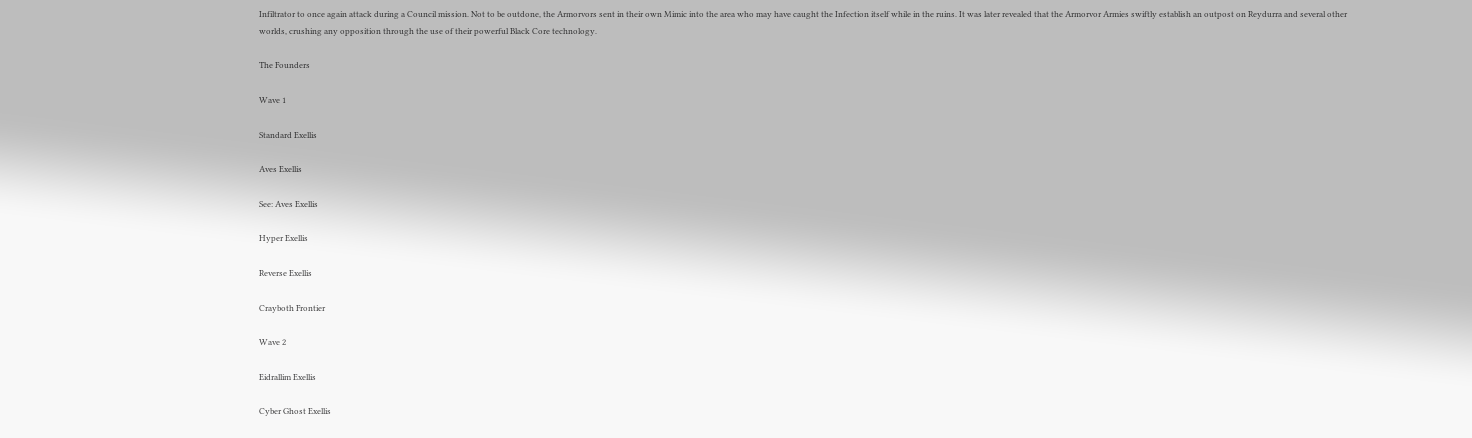Infiltrator to once again attack during a Council mission. Not to be outdone, the Armorvors sent in their own Mimic into the area who may have caught the Infection itself while in the ruins. It was later revealed that the Armorvor Armies swiftly establish an outpost on Reydurra and several other worlds, crushing any opposition through the use of their powerful Black Core technology.

The Founders

Wave 1

Standard Exellis

Aves Exellis

See: Aves Exellis

Hyper Exellis

Reverse Exellis

Crayboth Frontier

Wave 2

Eidrallim Exellis

Cyber Ghost Exellis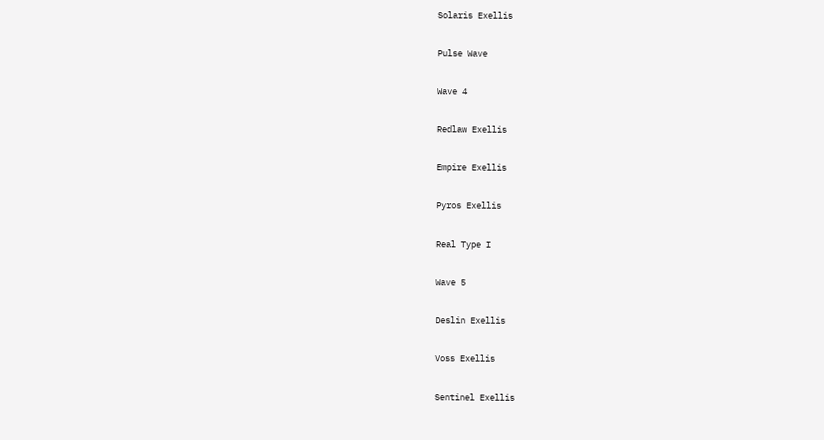Solaris Exellis

Pulse Wave

Wave 4

Redlaw Exellis

Empire Exellis

Pyros Exellis

Real Type I

Wave 5

Deslin Exellis

Voss Exellis

Sentinel Exellis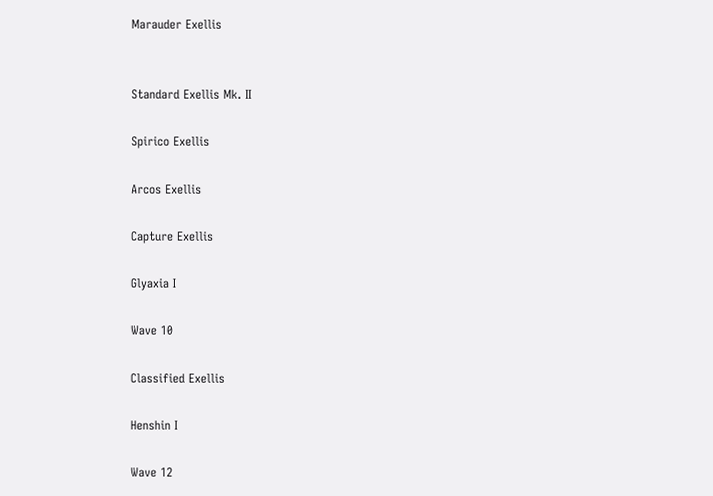Marauder Exellis


Standard Exellis Mk. II

Spirico Exellis

Arcos Exellis

Capture Exellis

Glyaxia I

Wave 10

Classified Exellis

Henshin I

Wave 12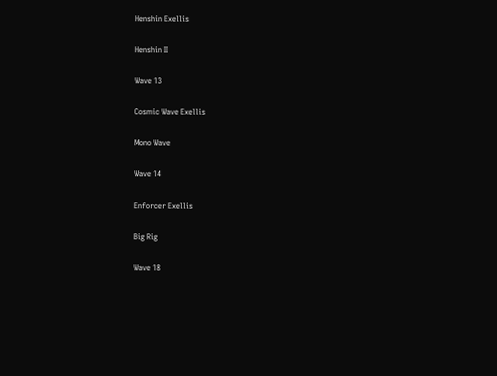Henshin Exellis

Henshin II

Wave 13

Cosmic Wave Exellis

Mono Wave

Wave 14

Enforcer Exellis

Big Rig

Wave 18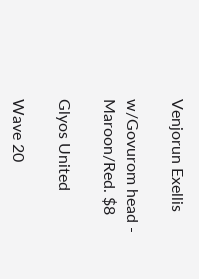Venjorun Exellis

w/Govurom head - Maroon/Red. $8

Glyos United

Wave 20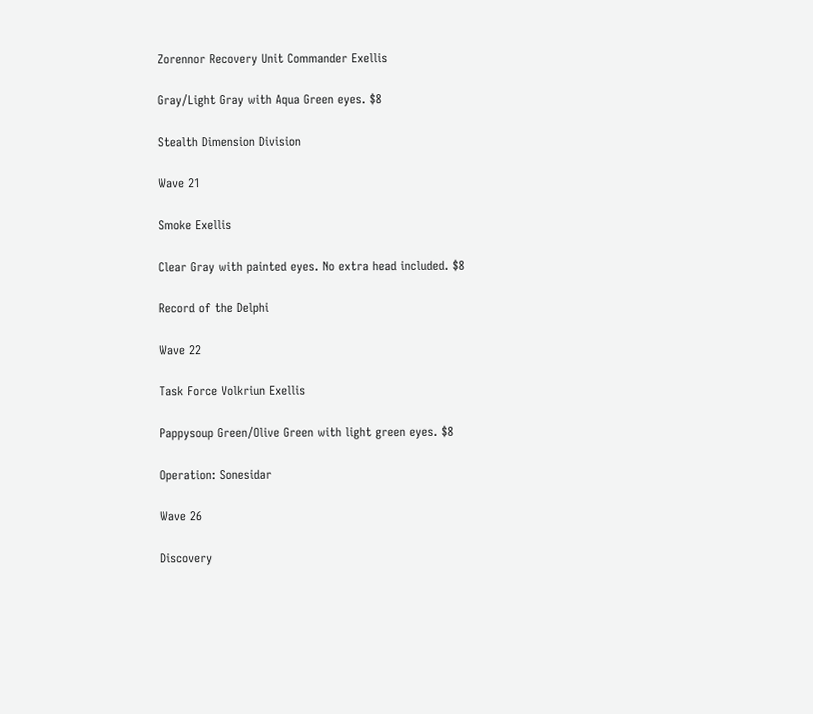Zorennor Recovery Unit Commander Exellis

Gray/Light Gray with Aqua Green eyes. $8

Stealth Dimension Division

Wave 21

Smoke Exellis

Clear Gray with painted eyes. No extra head included. $8

Record of the Delphi

Wave 22

Task Force Volkriun Exellis

Pappysoup Green/Olive Green with light green eyes. $8

Operation: Sonesidar

Wave 26

Discovery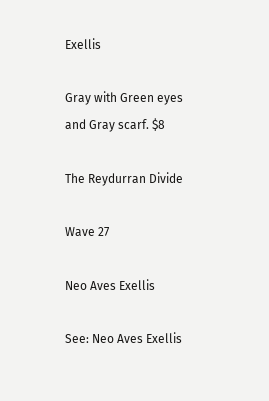Exellis

Gray with Green eyes and Gray scarf. $8

The Reydurran Divide

Wave 27

Neo Aves Exellis

See: Neo Aves Exellis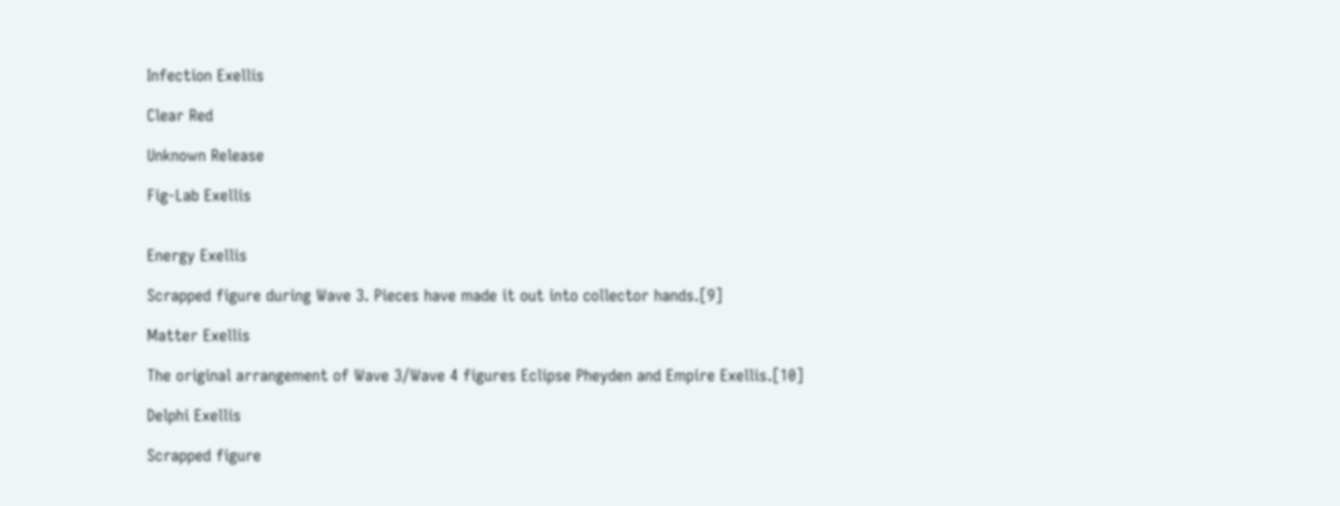Infection Exellis

Clear Red

Unknown Release

Fig-Lab Exellis


Energy Exellis

Scrapped figure during Wave 3. Pieces have made it out into collector hands.[9]

Matter Exellis

The original arrangement of Wave 3/Wave 4 figures Eclipse Pheyden and Empire Exellis.[10]

Delphi Exellis

Scrapped figure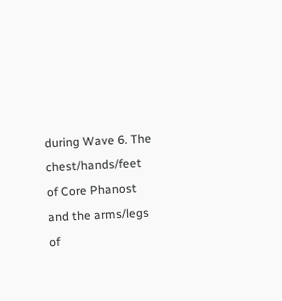during Wave 6. The chest/hands/feet of Core Phanost and the arms/legs of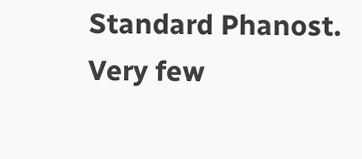Standard Phanost. Very few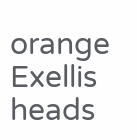orange Exellis heads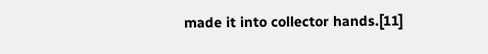made it into collector hands.[11]